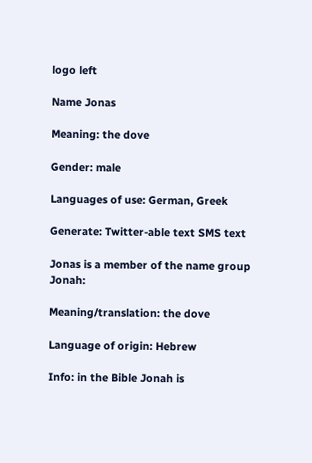logo left

Name Jonas

Meaning: the dove

Gender: male

Languages of use: German, Greek

Generate: Twitter-able text SMS text

Jonas is a member of the name group Jonah:

Meaning/translation: the dove

Language of origin: Hebrew

Info: in the Bible Jonah is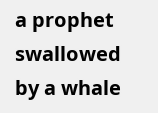a prophet swallowed by a whale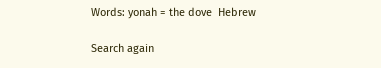Words: yonah = the dove  Hebrew

Search again